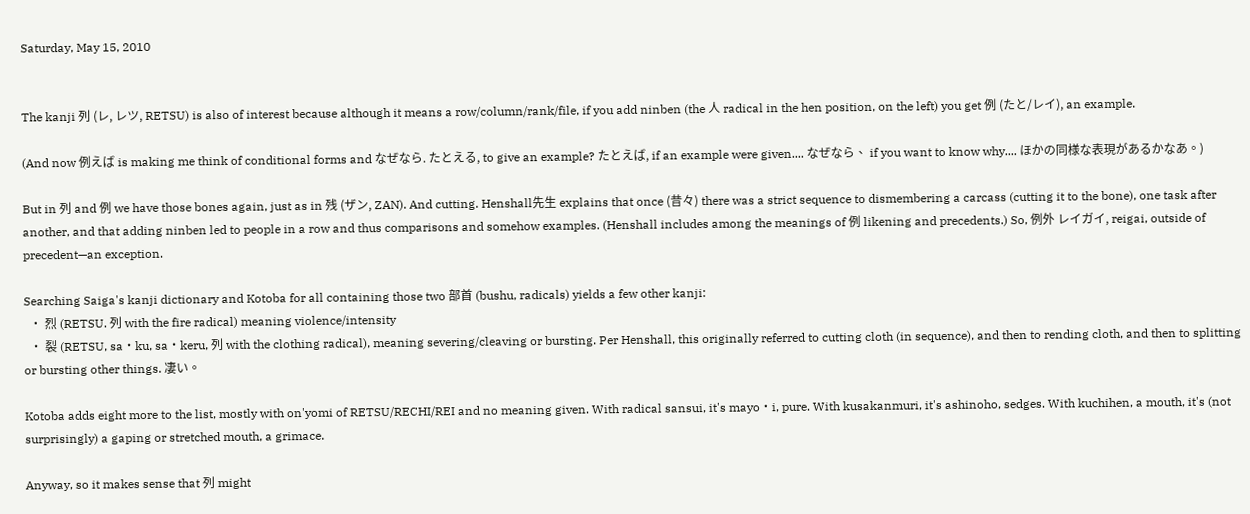Saturday, May 15, 2010


The kanji 列 (レ, レツ, RETSU) is also of interest because although it means a row/column/rank/file, if you add ninben (the 人 radical in the hen position, on the left) you get 例 (たと/レイ), an example.

(And now 例えば is making me think of conditional forms and なぜなら. たとえる, to give an example? たとえば, if an example were given.... なぜなら、 if you want to know why.... ほかの同様な表現があるかなあ。)

But in 列 and 例 we have those bones again, just as in 残 (ザン, ZAN). And cutting. Henshall先生 explains that once (昔々) there was a strict sequence to dismembering a carcass (cutting it to the bone), one task after another, and that adding ninben led to people in a row and thus comparisons and somehow examples. (Henshall includes among the meanings of 例 likening and precedents.) So, 例外 レイガイ, reigai, outside of precedent—an exception.

Searching Saiga's kanji dictionary and Kotoba for all containing those two 部首 (bushu, radicals) yields a few other kanji:
  • 烈 (RETSU. 列 with the fire radical) meaning violence/intensity
  • 裂 (RETSU, sa・ku, sa・keru, 列 with the clothing radical), meaning severing/cleaving or bursting. Per Henshall, this originally referred to cutting cloth (in sequence), and then to rending cloth, and then to splitting or bursting other things. 凄い。

Kotoba adds eight more to the list, mostly with on'yomi of RETSU/RECHI/REI and no meaning given. With radical sansui, it's mayo・i, pure. With kusakanmuri, it's ashinoho, sedges. With kuchihen, a mouth, it's (not surprisingly) a gaping or stretched mouth, a grimace.

Anyway, so it makes sense that 列 might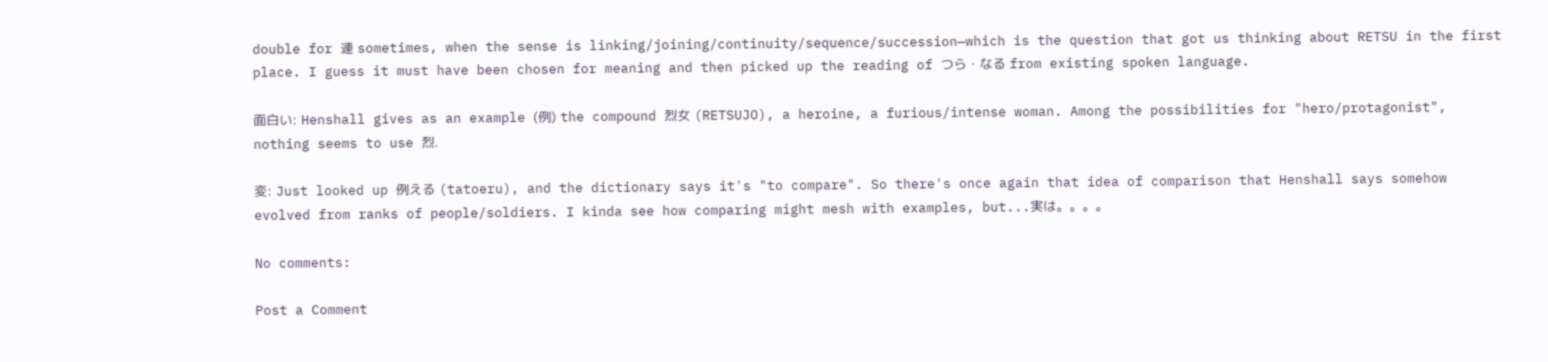double for 連 sometimes, when the sense is linking/joining/continuity/sequence/succession—which is the question that got us thinking about RETSU in the first place. I guess it must have been chosen for meaning and then picked up the reading of つら・なる from existing spoken language.

面白い: Henshall gives as an example (例) the compound 烈女 (RETSUJO), a heroine, a furious/intense woman. Among the possibilities for "hero/protagonist", nothing seems to use 烈.

変: Just looked up 例える (tatoeru), and the dictionary says it's "to compare". So there's once again that idea of comparison that Henshall says somehow evolved from ranks of people/soldiers. I kinda see how comparing might mesh with examples, but...実は。。。。

No comments:

Post a Comment